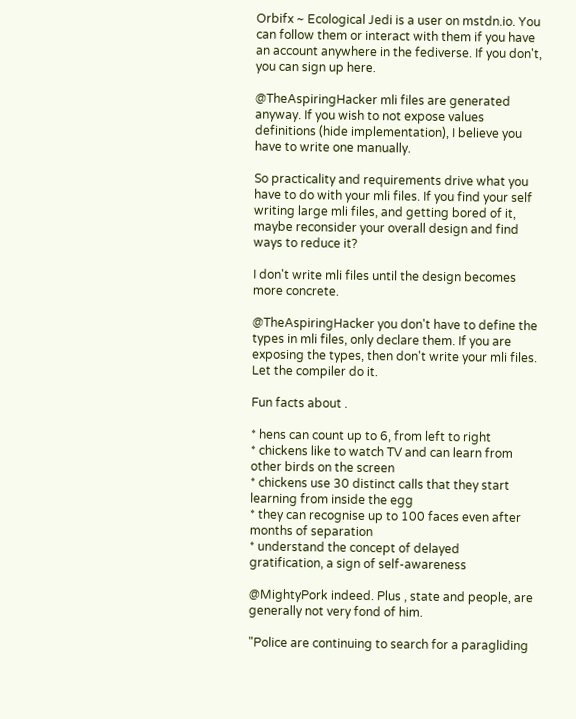Orbifx ~ Ecological Jedi is a user on mstdn.io. You can follow them or interact with them if you have an account anywhere in the fediverse. If you don't, you can sign up here.

@TheAspiringHacker mli files are generated anyway. If you wish to not expose values definitions (hide implementation), I believe you have to write one manually.

So practicality and requirements drive what you have to do with your mli files. If you find your self writing large mli files, and getting bored of it, maybe reconsider your overall design and find ways to reduce it?

I don't write mli files until the design becomes more concrete.

@TheAspiringHacker you don't have to define the types in mli files, only declare them. If you are exposing the types, then don't write your mli files. Let the compiler do it.

Fun facts about .

* hens can count up to 6, from left to right
* chickens like to watch TV and can learn from other birds on the screen
* chickens use 30 distinct calls that they start learning from inside the egg
* they can recognise up to 100 faces even after months of separation
* understand the concept of delayed gratification, a sign of self-awareness

@MightyPork indeed. Plus , state and people, are generally not very fond of him.

"Police are continuing to search for a paragliding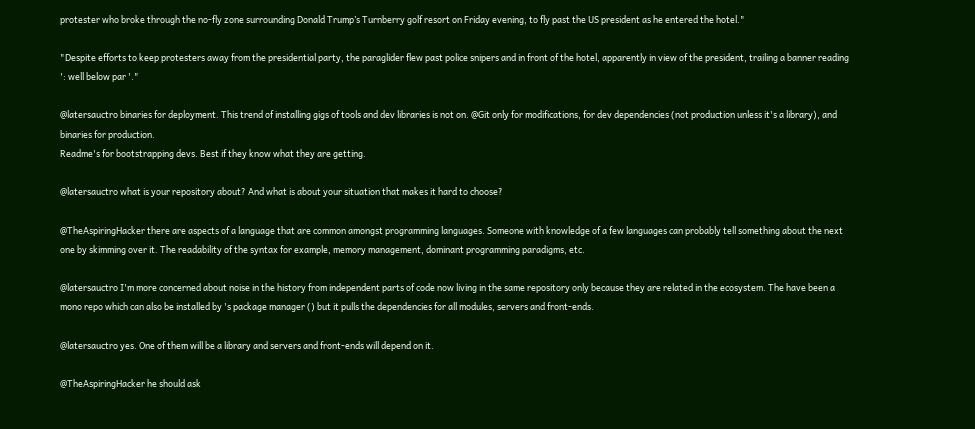protester who broke through the no-fly zone surrounding Donald Trump’s Turnberry golf resort on Friday evening, to fly past the US president as he entered the hotel."

"Despite efforts to keep protesters away from the presidential party, the paraglider flew past police snipers and in front of the hotel, apparently in view of the president, trailing a banner reading ': well below par '."

@latersauctro binaries for deployment. This trend of installing gigs of tools and dev libraries is not on. @Git only for modifications, for dev dependencies (not production unless it's a library), and binaries for production.
Readme's for bootstrapping devs. Best if they know what they are getting.

@latersauctro what is your repository about? And what is about your situation that makes it hard to choose?

@TheAspiringHacker there are aspects of a language that are common amongst programming languages. Someone with knowledge of a few languages can probably tell something about the next one by skimming over it. The readability of the syntax for example, memory management, dominant programming paradigms, etc.

@latersauctro I'm more concerned about noise in the history from independent parts of code now living in the same repository only because they are related in the ecosystem. The have been a mono repo which can also be installed by 's package manager () but it pulls the dependencies for all modules, servers and front-ends.

@latersauctro yes. One of them will be a library and servers and front-ends will depend on it.

@TheAspiringHacker he should ask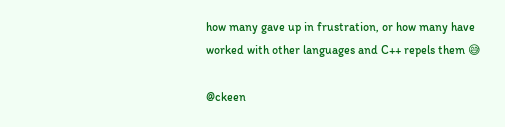how many gave up in frustration, or how many have worked with other languages and C++ repels them 😅

@ckeen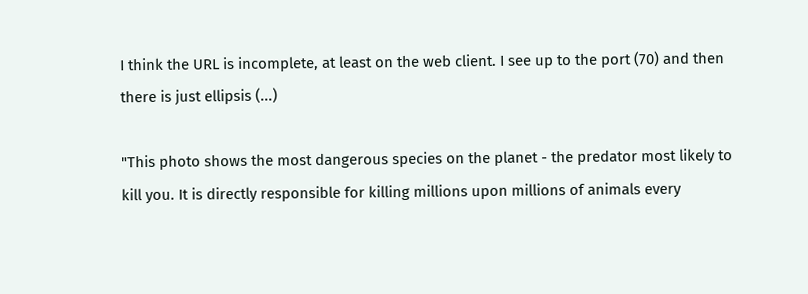I think the URL is incomplete, at least on the web client. I see up to the port (70) and then there is just ellipsis (...)

"This photo shows the most dangerous species on the planet - the predator most likely to kill you. It is directly responsible for killing millions upon millions of animals every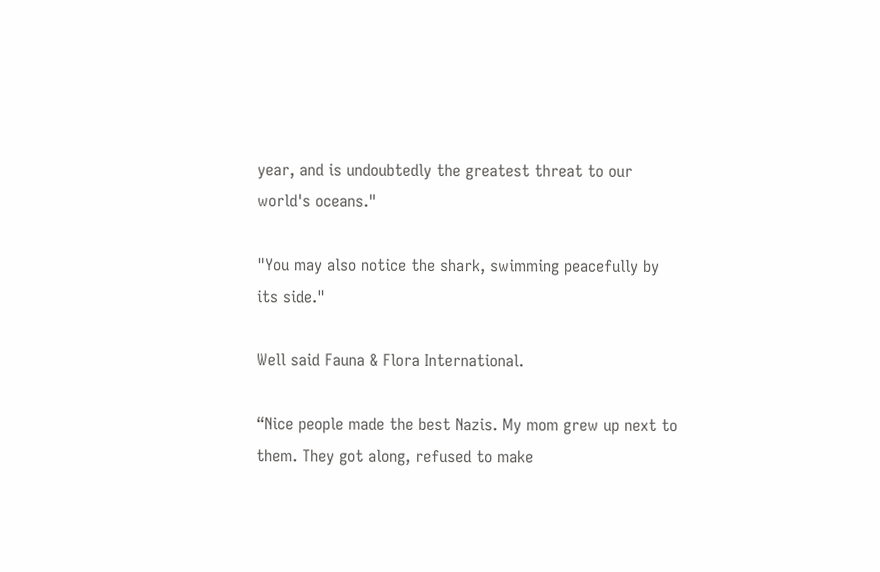year, and is undoubtedly the greatest threat to our world's oceans."

"You may also notice the shark, swimming peacefully by its side."

Well said Fauna & Flora International.

“Nice people made the best Nazis. My mom grew up next to them. They got along, refused to make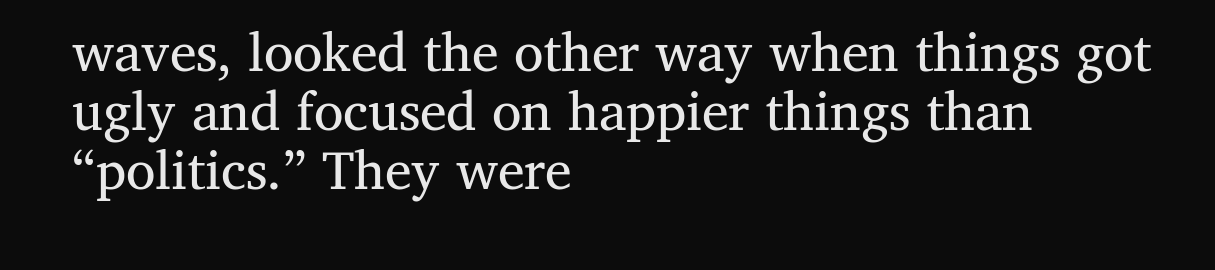waves, looked the other way when things got ugly and focused on happier things than “politics.” They were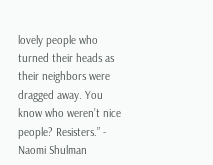lovely people who turned their heads as their neighbors were dragged away. You know who weren’t nice people? Resisters.” - Naomi Shulman